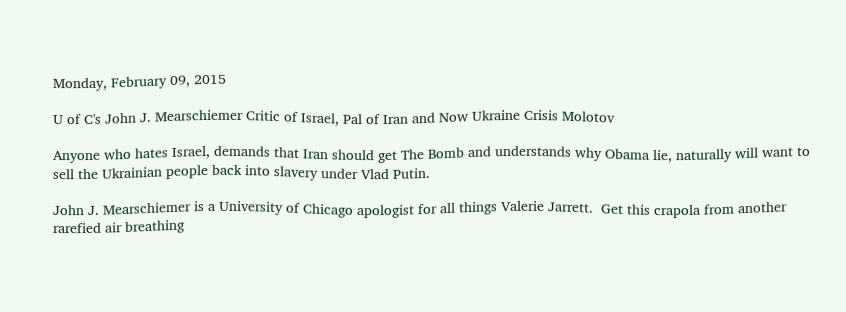Monday, February 09, 2015

U of C's John J. Mearschiemer Critic of Israel, Pal of Iran and Now Ukraine Crisis Molotov

Anyone who hates Israel, demands that Iran should get The Bomb and understands why Obama lie, naturally will want to sell the Ukrainian people back into slavery under Vlad Putin.

John J. Mearschiemer is a University of Chicago apologist for all things Valerie Jarrett.  Get this crapola from another rarefied air breathing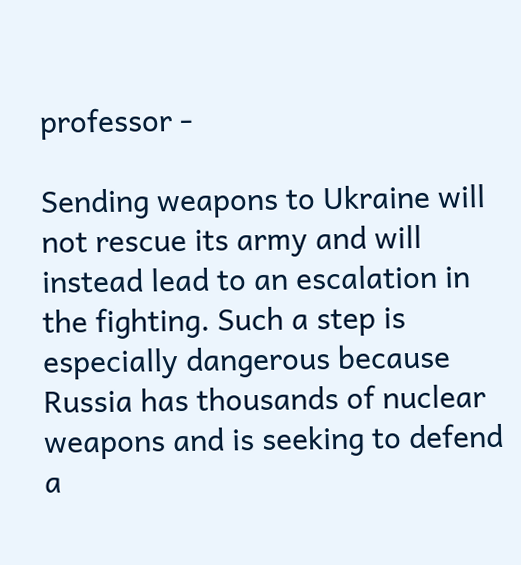professor -

Sending weapons to Ukraine will not rescue its army and will instead lead to an escalation in the fighting. Such a step is especially dangerous because Russia has thousands of nuclear weapons and is seeking to defend a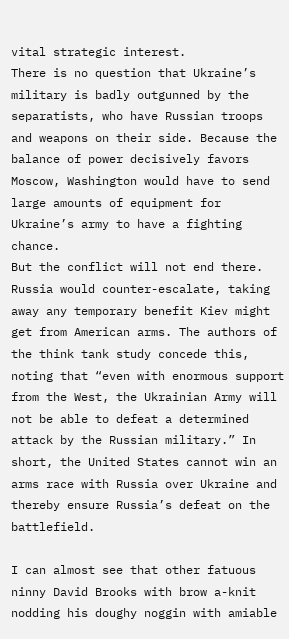vital strategic interest.
There is no question that Ukraine’s military is badly outgunned by the separatists, who have Russian troops and weapons on their side. Because the balance of power decisively favors Moscow, Washington would have to send large amounts of equipment for Ukraine’s army to have a fighting chance.
But the conflict will not end there. Russia would counter-escalate, taking away any temporary benefit Kiev might get from American arms. The authors of the think tank study concede this, noting that “even with enormous support from the West, the Ukrainian Army will not be able to defeat a determined attack by the Russian military.” In short, the United States cannot win an arms race with Russia over Ukraine and thereby ensure Russia’s defeat on the battlefield.

I can almost see that other fatuous ninny David Brooks with brow a-knit nodding his doughy noggin with amiable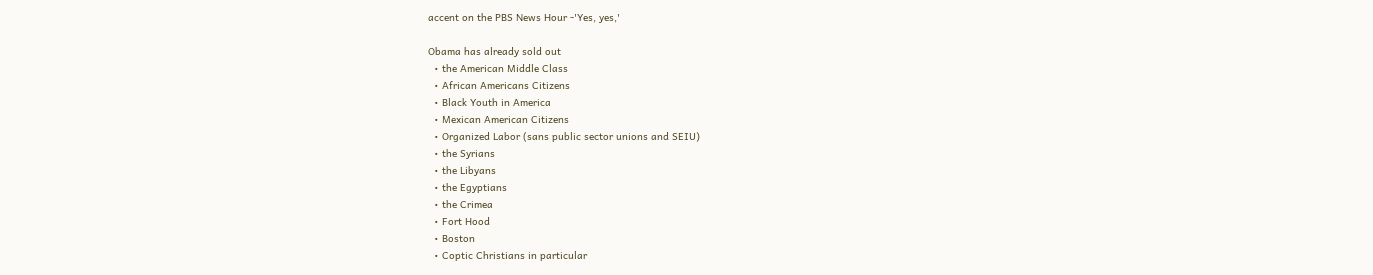accent on the PBS News Hour -'Yes, yes,'

Obama has already sold out
  • the American Middle Class
  • African Americans Citizens
  • Black Youth in America
  • Mexican American Citizens
  • Organized Labor (sans public sector unions and SEIU)
  • the Syrians
  • the Libyans
  • the Egyptians
  • the Crimea
  • Fort Hood
  • Boston
  • Coptic Christians in particular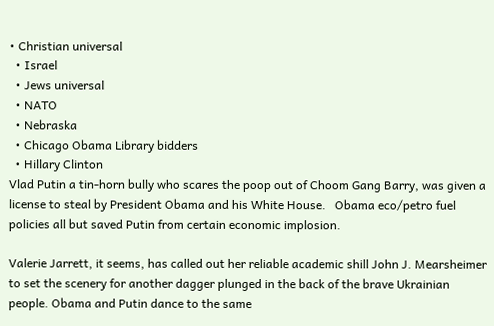• Christian universal
  • Israel
  • Jews universal
  • NATO
  • Nebraska
  • Chicago Obama Library bidders
  • Hillary Clinton
Vlad Putin a tin-horn bully who scares the poop out of Choom Gang Barry, was given a license to steal by President Obama and his White House.   Obama eco/petro fuel policies all but saved Putin from certain economic implosion.

Valerie Jarrett, it seems, has called out her reliable academic shill John J. Mearsheimer to set the scenery for another dagger plunged in the back of the brave Ukrainian people. Obama and Putin dance to the same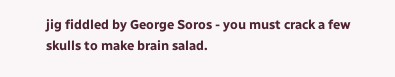jig fiddled by George Soros - you must crack a few skulls to make brain salad.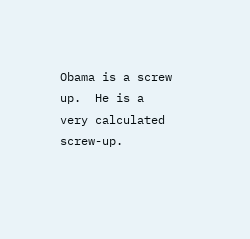Obama is a screw up.  He is a very calculated screw-up.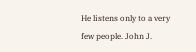He listens only to a very few people. John J.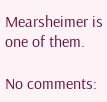Mearsheimer is one of them.

No comments: